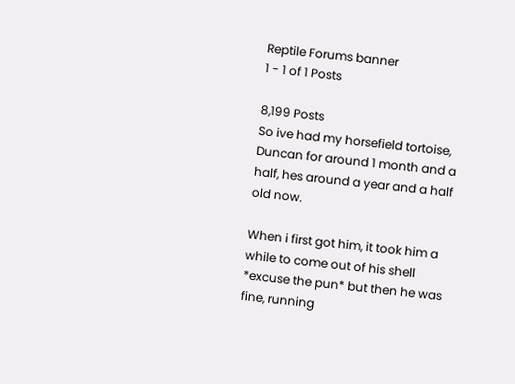Reptile Forums banner
1 - 1 of 1 Posts

8,199 Posts
So ive had my horsefield tortoise, Duncan for around 1 month and a half, hes around a year and a half old now.

When i first got him, it took him a while to come out of his shell *excuse the pun* but then he was fine, running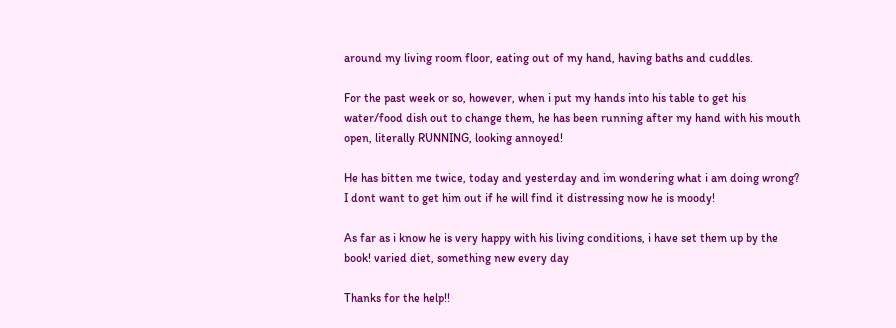around my living room floor, eating out of my hand, having baths and cuddles.

For the past week or so, however, when i put my hands into his table to get his water/food dish out to change them, he has been running after my hand with his mouth open, literally RUNNING, looking annoyed!

He has bitten me twice, today and yesterday and im wondering what i am doing wrong?
I dont want to get him out if he will find it distressing now he is moody!

As far as i know he is very happy with his living conditions, i have set them up by the book! varied diet, something new every day

Thanks for the help!!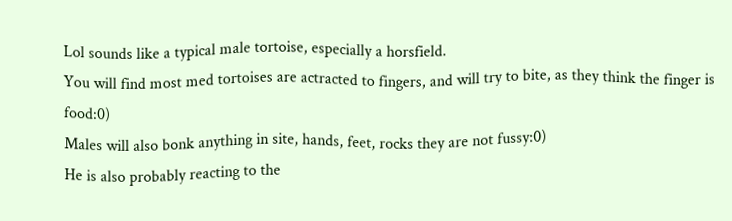Lol sounds like a typical male tortoise, especially a horsfield.
You will find most med tortoises are actracted to fingers, and will try to bite, as they think the finger is food:0)
Males will also bonk anything in site, hands, feet, rocks they are not fussy:0)
He is also probably reacting to the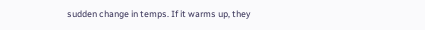sudden change in temps. If it warms up, they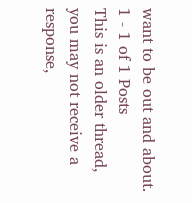want to be out and about.
1 - 1 of 1 Posts
This is an older thread, you may not receive a response,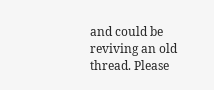and could be reviving an old thread. Please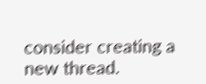consider creating a new thread.